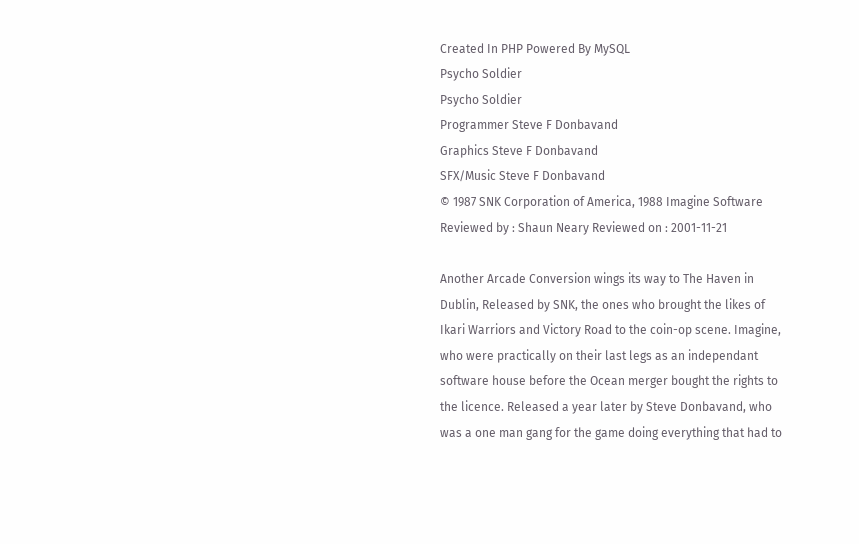Created In PHP Powered By MySQL
Psycho Soldier
Psycho Soldier
Programmer Steve F Donbavand
Graphics Steve F Donbavand
SFX/Music Steve F Donbavand
© 1987 SNK Corporation of America, 1988 Imagine Software
Reviewed by : Shaun Neary Reviewed on : 2001-11-21

Another Arcade Conversion wings its way to The Haven in Dublin, Released by SNK, the ones who brought the likes of Ikari Warriors and Victory Road to the coin-op scene. Imagine, who were practically on their last legs as an independant software house before the Ocean merger bought the rights to the licence. Released a year later by Steve Donbavand, who was a one man gang for the game doing everything that had to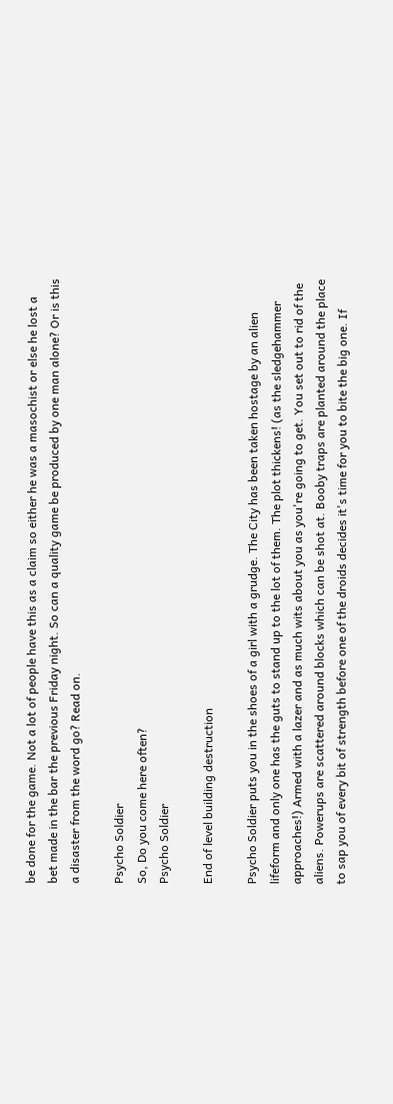be done for the game. Not a lot of people have this as a claim so either he was a masochist or else he lost a bet made in the bar the previous Friday night. So can a quality game be produced by one man alone? Or is this a disaster from the word go? Read on.

Psycho Soldier
So, Do you come here often?
Psycho Soldier

End of level building destruction

Psycho Soldier puts you in the shoes of a girl with a grudge. The City has been taken hostage by an alien lifeform and only one has the guts to stand up to the lot of them. The plot thickens! (as the sledgehammer approaches!) Armed with a lazer and as much wits about you as you're going to get. You set out to rid of the aliens. Powerups are scattered around blocks which can be shot at. Booby traps are planted around the place to sap you of every bit of strength before one of the droids decides it's time for you to bite the big one. If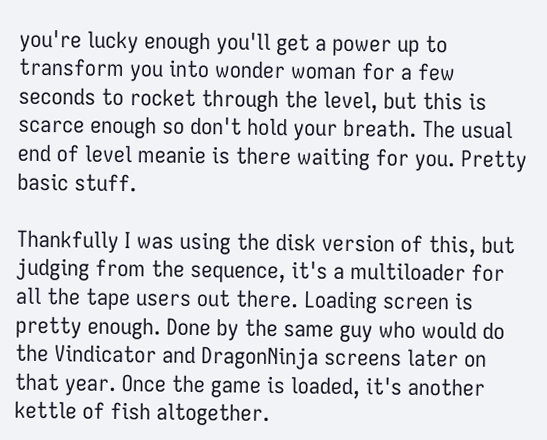you're lucky enough you'll get a power up to transform you into wonder woman for a few seconds to rocket through the level, but this is scarce enough so don't hold your breath. The usual end of level meanie is there waiting for you. Pretty basic stuff.

Thankfully I was using the disk version of this, but judging from the sequence, it's a multiloader for all the tape users out there. Loading screen is pretty enough. Done by the same guy who would do the Vindicator and DragonNinja screens later on that year. Once the game is loaded, it's another kettle of fish altogether.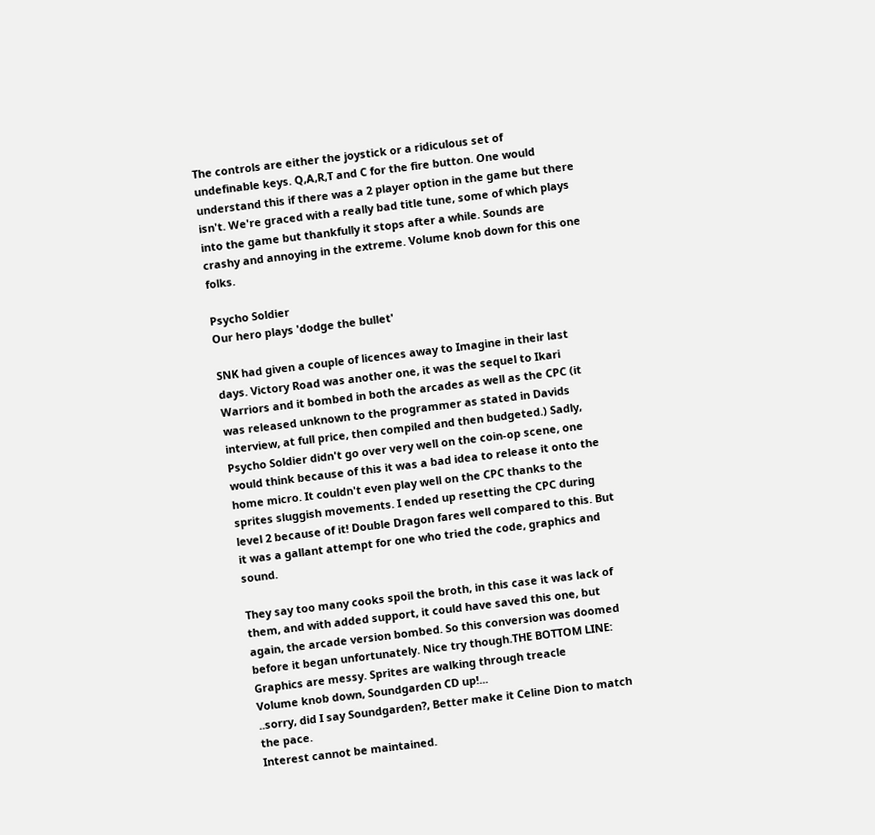The controls are either the joystick or a ridiculous set of undefinable keys. Q,A,R,T and C for the fire button. One would understand this if there was a 2 player option in the game but there isn't. We're graced with a really bad title tune, some of which plays into the game but thankfully it stops after a while. Sounds are crashy and annoying in the extreme. Volume knob down for this one folks.

Psycho Soldier
Our hero plays 'dodge the bullet'

SNK had given a couple of licences away to Imagine in their last days. Victory Road was another one, it was the sequel to Ikari Warriors and it bombed in both the arcades as well as the CPC (it was released unknown to the programmer as stated in Davids interview, at full price, then compiled and then budgeted.) Sadly, Psycho Soldier didn't go over very well on the coin-op scene, one would think because of this it was a bad idea to release it onto the home micro. It couldn't even play well on the CPC thanks to the sprites sluggish movements. I ended up resetting the CPC during level 2 because of it! Double Dragon fares well compared to this. But it was a gallant attempt for one who tried the code, graphics and sound.

They say too many cooks spoil the broth, in this case it was lack of them, and with added support, it could have saved this one, but again, the arcade version bombed. So this conversion was doomed before it began unfortunately. Nice try though.THE BOTTOM LINE:
Graphics are messy. Sprites are walking through treacle
Volume knob down, Soundgarden CD up!...
..sorry, did I say Soundgarden?, Better make it Celine Dion to match the pace.
Interest cannot be maintained.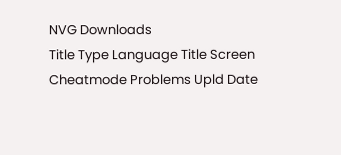NVG Downloads
Title Type Language Title Screen Cheatmode Problems Upld Date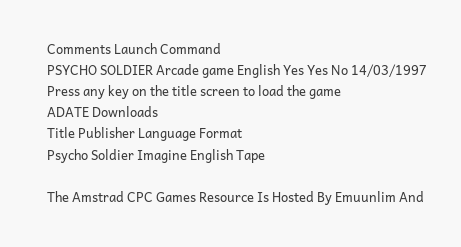Comments Launch Command
PSYCHO SOLDIER Arcade game English Yes Yes No 14/03/1997 Press any key on the title screen to load the game
ADATE Downloads
Title Publisher Language Format
Psycho Soldier Imagine English Tape

The Amstrad CPC Games Resource Is Hosted By Emuunlim And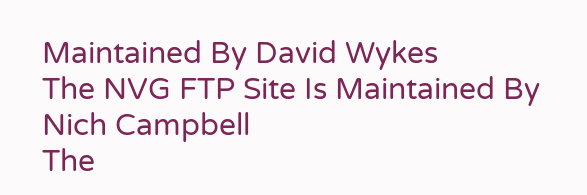Maintained By David Wykes
The NVG FTP Site Is Maintained By Nich Campbell
The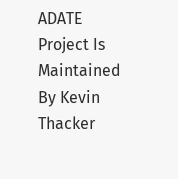ADATE Project Is Maintained By Kevin Thacker